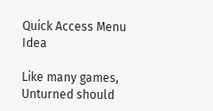Quick Access Menu Idea

Like many games, Unturned should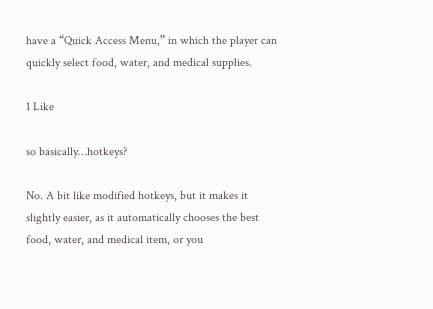have a “Quick Access Menu,” in which the player can quickly select food, water, and medical supplies.

1 Like

so basically…hotkeys?

No. A bit like modified hotkeys, but it makes it slightly easier, as it automatically chooses the best food, water, and medical item, or you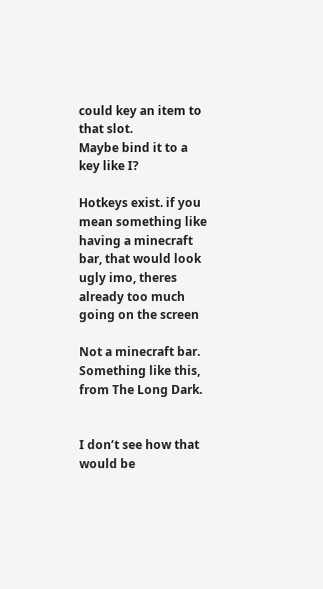could key an item to that slot.
Maybe bind it to a key like I?

Hotkeys exist. if you mean something like having a minecraft bar, that would look ugly imo, theres already too much going on the screen

Not a minecraft bar.
Something like this, from The Long Dark.


I don’t see how that would be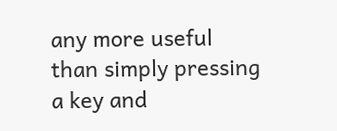any more useful than simply pressing a key and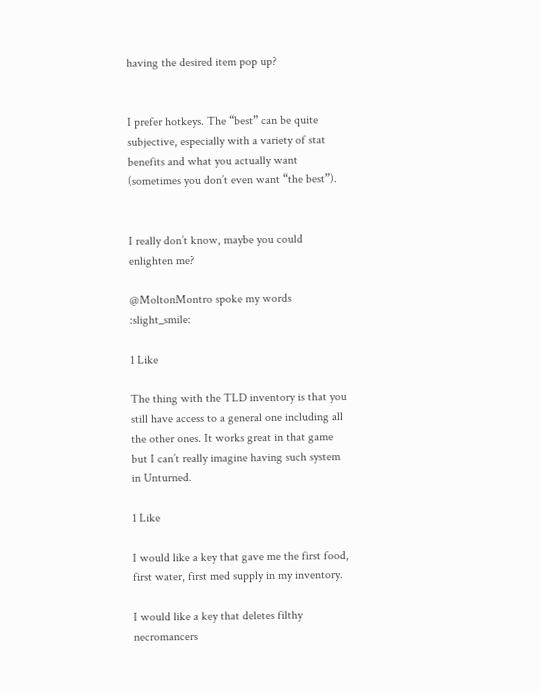having the desired item pop up?


I prefer hotkeys. The “best” can be quite subjective, especially with a variety of stat benefits and what you actually want (sometimes you don’t even want “the best”).


I really don’t know, maybe you could enlighten me?

@MoltonMontro spoke my words :slight_smile:

1 Like

The thing with the TLD inventory is that you still have access to a general one including all the other ones. It works great in that game but I can’t really imagine having such system in Unturned.

1 Like

I would like a key that gave me the first food, first water, first med supply in my inventory.

I would like a key that deletes filthy necromancers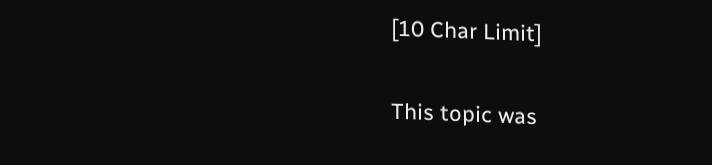[10 Char Limit]

This topic was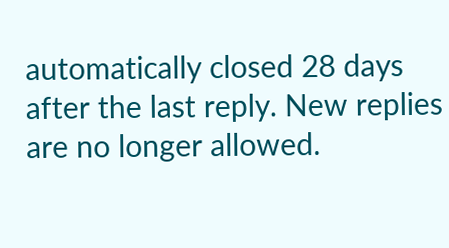automatically closed 28 days after the last reply. New replies are no longer allowed.